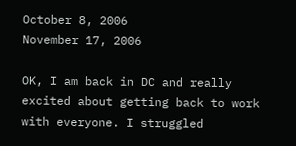October 8, 2006
November 17, 2006

OK, I am back in DC and really excited about getting back to work with everyone. I struggled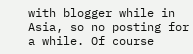with blogger while in Asia, so no posting for a while. Of course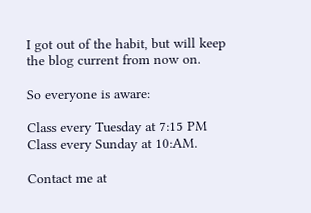I got out of the habit, but will keep the blog current from now on.

So everyone is aware:

Class every Tuesday at 7:15 PM
Class every Sunday at 10:AM.

Contact me at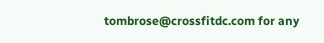tombrose@crossfitdc.com for any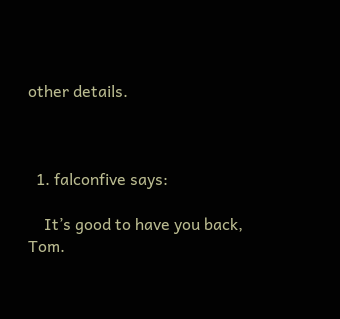other details.



  1. falconfive says:

    It’s good to have you back, Tom.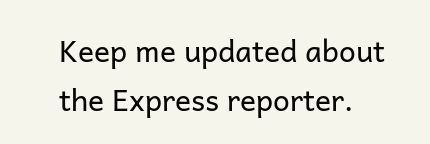Keep me updated about the Express reporter.